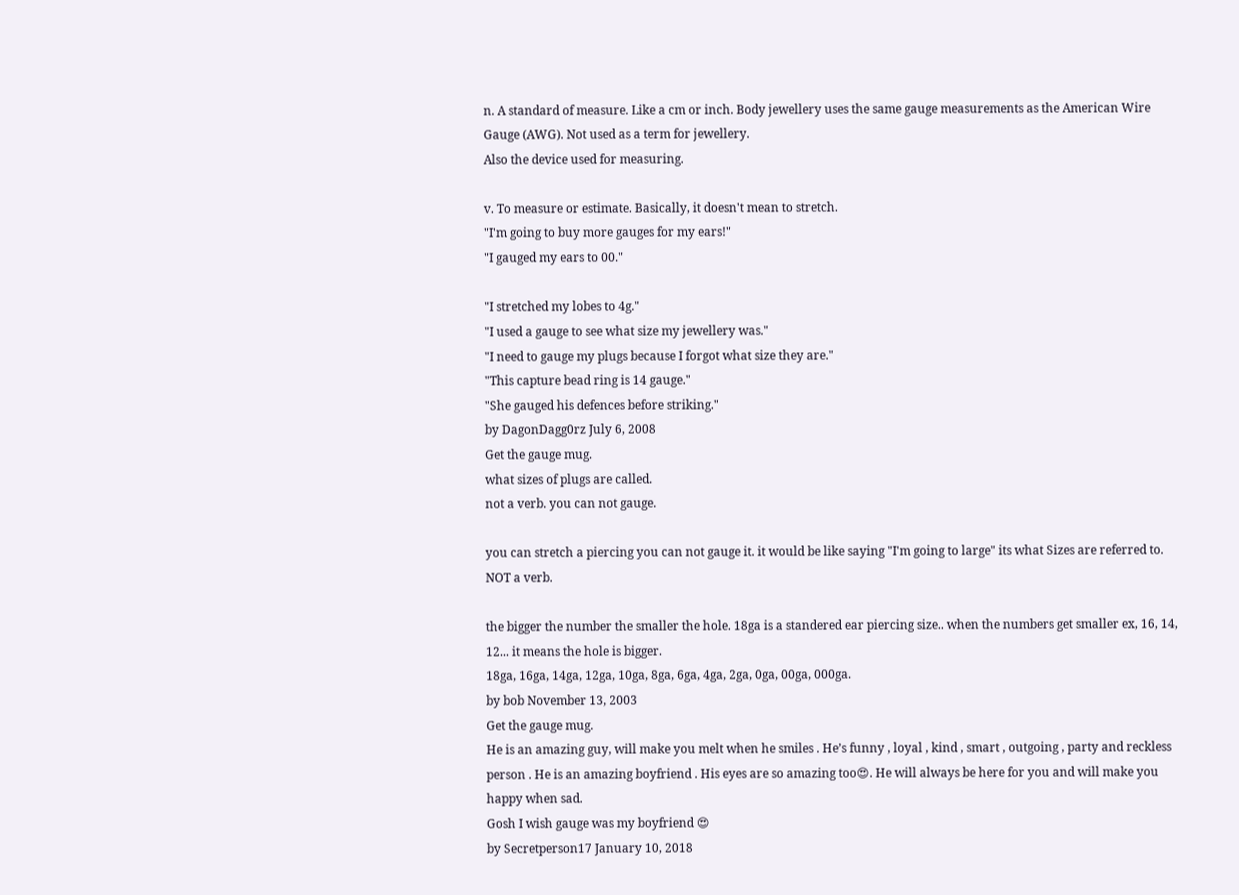n. A standard of measure. Like a cm or inch. Body jewellery uses the same gauge measurements as the American Wire Gauge (AWG). Not used as a term for jewellery.
Also the device used for measuring.

v. To measure or estimate. Basically, it doesn't mean to stretch.
"I'm going to buy more gauges for my ears!"
"I gauged my ears to 00."

"I stretched my lobes to 4g."
"I used a gauge to see what size my jewellery was."
"I need to gauge my plugs because I forgot what size they are."
"This capture bead ring is 14 gauge."
"She gauged his defences before striking."
by DagonDagg0rz July 6, 2008
Get the gauge mug.
what sizes of plugs are called.
not a verb. you can not gauge.

you can stretch a piercing you can not gauge it. it would be like saying "I'm going to large" its what Sizes are referred to. NOT a verb.

the bigger the number the smaller the hole. 18ga is a standered ear piercing size.. when the numbers get smaller ex, 16, 14, 12... it means the hole is bigger.
18ga, 16ga, 14ga, 12ga, 10ga, 8ga, 6ga, 4ga, 2ga, 0ga, 00ga, 000ga.
by bob November 13, 2003
Get the gauge mug.
He is an amazing guy, will make you melt when he smiles . He’s funny , loyal , kind , smart , outgoing , party and reckless person . He is an amazing boyfriend . His eyes are so amazing too😍. He will always be here for you and will make you happy when sad.
Gosh I wish gauge was my boyfriend 😍
by Secretperson17 January 10, 2018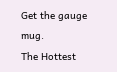Get the gauge mug.
The Hottest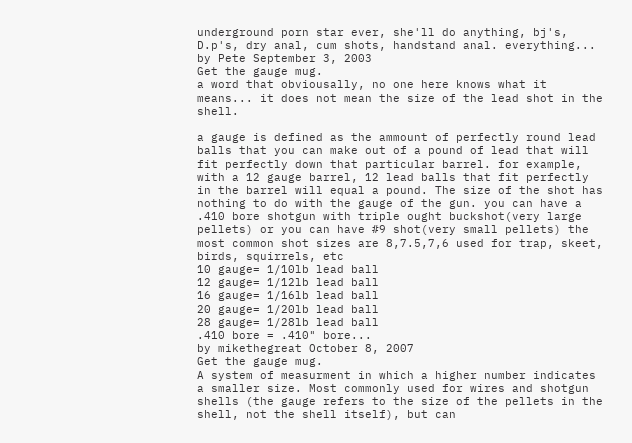underground porn star ever, she'll do anything, bj's, D.p's, dry anal, cum shots, handstand anal. everything...
by Pete September 3, 2003
Get the gauge mug.
a word that obviousally, no one here knows what it means... it does not mean the size of the lead shot in the shell.

a gauge is defined as the ammount of perfectly round lead balls that you can make out of a pound of lead that will fit perfectly down that particular barrel. for example, with a 12 gauge barrel, 12 lead balls that fit perfectly in the barrel will equal a pound. The size of the shot has nothing to do with the gauge of the gun. you can have a .410 bore shotgun with triple ought buckshot(very large pellets) or you can have #9 shot(very small pellets) the most common shot sizes are 8,7.5,7,6 used for trap, skeet, birds, squirrels, etc
10 gauge= 1/10lb lead ball
12 gauge= 1/12lb lead ball
16 gauge= 1/16lb lead ball
20 gauge= 1/20lb lead ball
28 gauge= 1/28lb lead ball
.410 bore = .410" bore...
by mikethegreat October 8, 2007
Get the gauge mug.
A system of measurment in which a higher number indicates a smaller size. Most commonly used for wires and shotgun shells (the gauge refers to the size of the pellets in the shell, not the shell itself), but can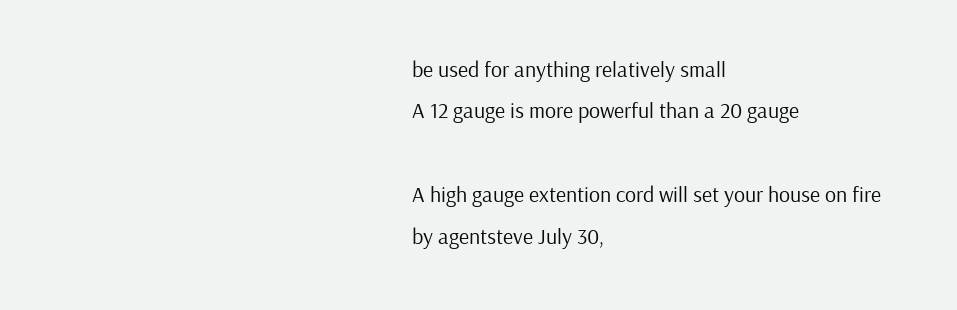be used for anything relatively small
A 12 gauge is more powerful than a 20 gauge

A high gauge extention cord will set your house on fire
by agentsteve July 30,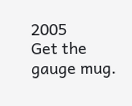2005
Get the gauge mug.